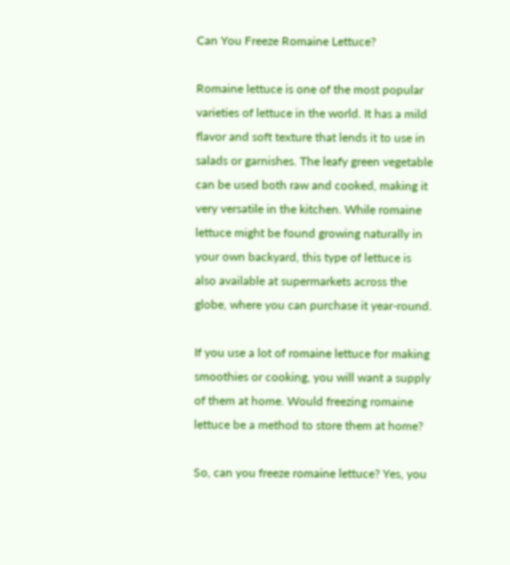Can You Freeze Romaine Lettuce?

Romaine lettuce is one of the most popular varieties of lettuce in the world. It has a mild flavor and soft texture that lends it to use in salads or garnishes. The leafy green vegetable can be used both raw and cooked, making it very versatile in the kitchen. While romaine lettuce might be found growing naturally in your own backyard, this type of lettuce is also available at supermarkets across the globe, where you can purchase it year-round.

If you use a lot of romaine lettuce for making smoothies or cooking, you will want a supply of them at home. Would freezing romaine lettuce be a method to store them at home?

So, can you freeze romaine lettuce? Yes, you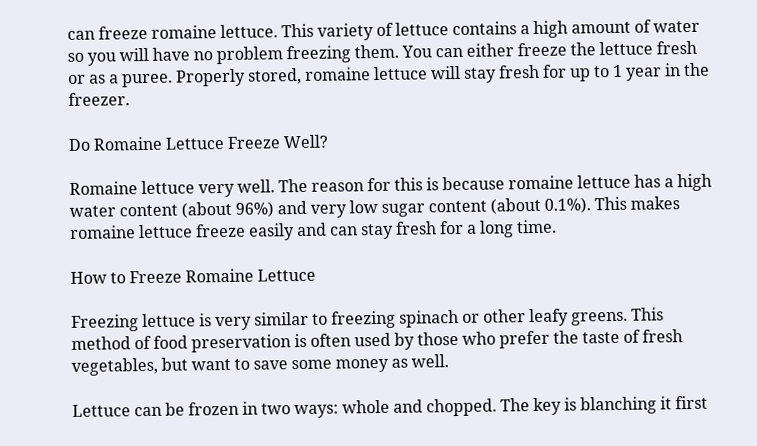can freeze romaine lettuce. This variety of lettuce contains a high amount of water so you will have no problem freezing them. You can either freeze the lettuce fresh or as a puree. Properly stored, romaine lettuce will stay fresh for up to 1 year in the freezer.

Do Romaine Lettuce Freeze Well?

Romaine lettuce very well. The reason for this is because romaine lettuce has a high water content (about 96%) and very low sugar content (about 0.1%). This makes romaine lettuce freeze easily and can stay fresh for a long time.

How to Freeze Romaine Lettuce

Freezing lettuce is very similar to freezing spinach or other leafy greens. This method of food preservation is often used by those who prefer the taste of fresh vegetables, but want to save some money as well.

Lettuce can be frozen in two ways: whole and chopped. The key is blanching it first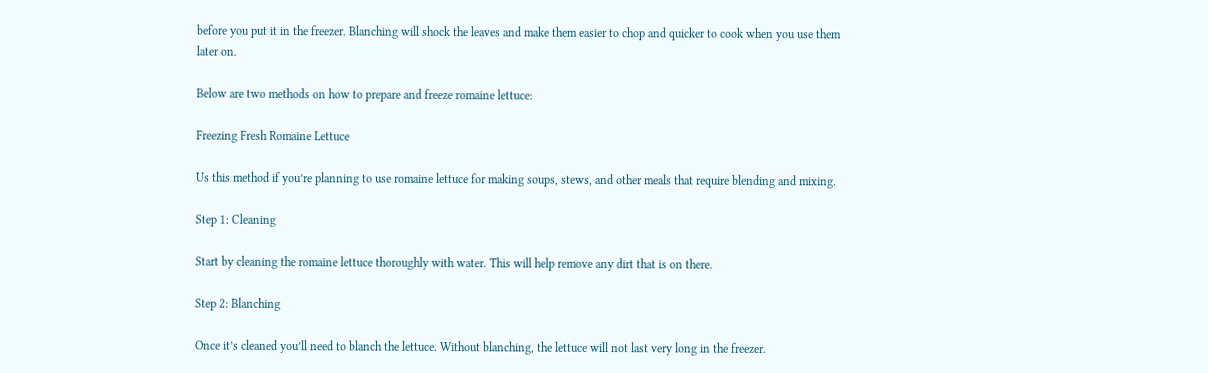before you put it in the freezer. Blanching will shock the leaves and make them easier to chop and quicker to cook when you use them later on.

Below are two methods on how to prepare and freeze romaine lettuce:

Freezing Fresh Romaine Lettuce

Us this method if you’re planning to use romaine lettuce for making soups, stews, and other meals that require blending and mixing.

Step 1: Cleaning

Start by cleaning the romaine lettuce thoroughly with water. This will help remove any dirt that is on there.

Step 2: Blanching

Once it’s cleaned you’ll need to blanch the lettuce. Without blanching, the lettuce will not last very long in the freezer.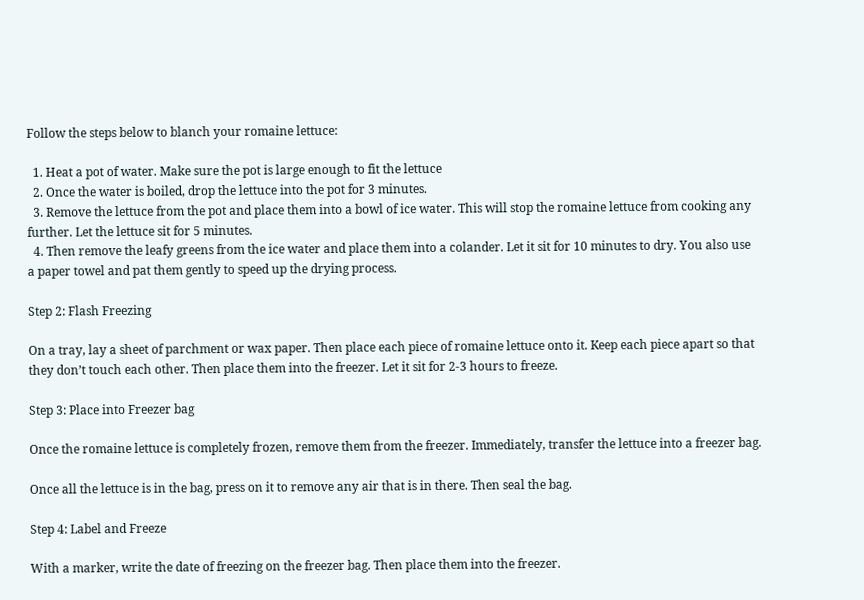Follow the steps below to blanch your romaine lettuce:

  1. Heat a pot of water. Make sure the pot is large enough to fit the lettuce
  2. Once the water is boiled, drop the lettuce into the pot for 3 minutes.
  3. Remove the lettuce from the pot and place them into a bowl of ice water. This will stop the romaine lettuce from cooking any further. Let the lettuce sit for 5 minutes.
  4. Then remove the leafy greens from the ice water and place them into a colander. Let it sit for 10 minutes to dry. You also use a paper towel and pat them gently to speed up the drying process.

Step 2: Flash Freezing

On a tray, lay a sheet of parchment or wax paper. Then place each piece of romaine lettuce onto it. Keep each piece apart so that they don’t touch each other. Then place them into the freezer. Let it sit for 2-3 hours to freeze.

Step 3: Place into Freezer bag

Once the romaine lettuce is completely frozen, remove them from the freezer. Immediately, transfer the lettuce into a freezer bag.

Once all the lettuce is in the bag, press on it to remove any air that is in there. Then seal the bag.

Step 4: Label and Freeze

With a marker, write the date of freezing on the freezer bag. Then place them into the freezer.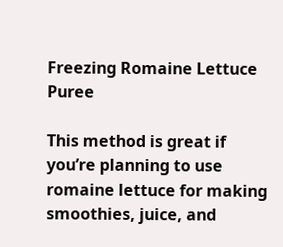Freezing Romaine Lettuce Puree

This method is great if you’re planning to use romaine lettuce for making smoothies, juice, and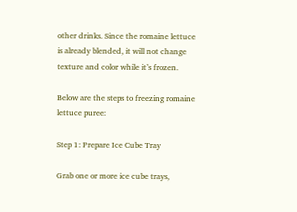other drinks. Since the romaine lettuce is already blended, it will not change texture and color while it’s frozen.

Below are the steps to freezing romaine lettuce puree:

Step 1: Prepare Ice Cube Tray

Grab one or more ice cube trays,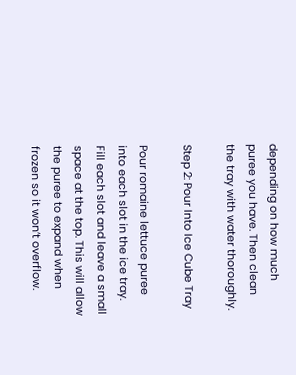depending on how much puree you have. Then clean the tray with water thoroughly.

Step 2: Pour Into Ice Cube Tray

Pour romaine lettuce puree into each slot in the ice tray. Fill each slot and leave a small space at the top. This will allow the puree to expand when frozen so it won’t overflow.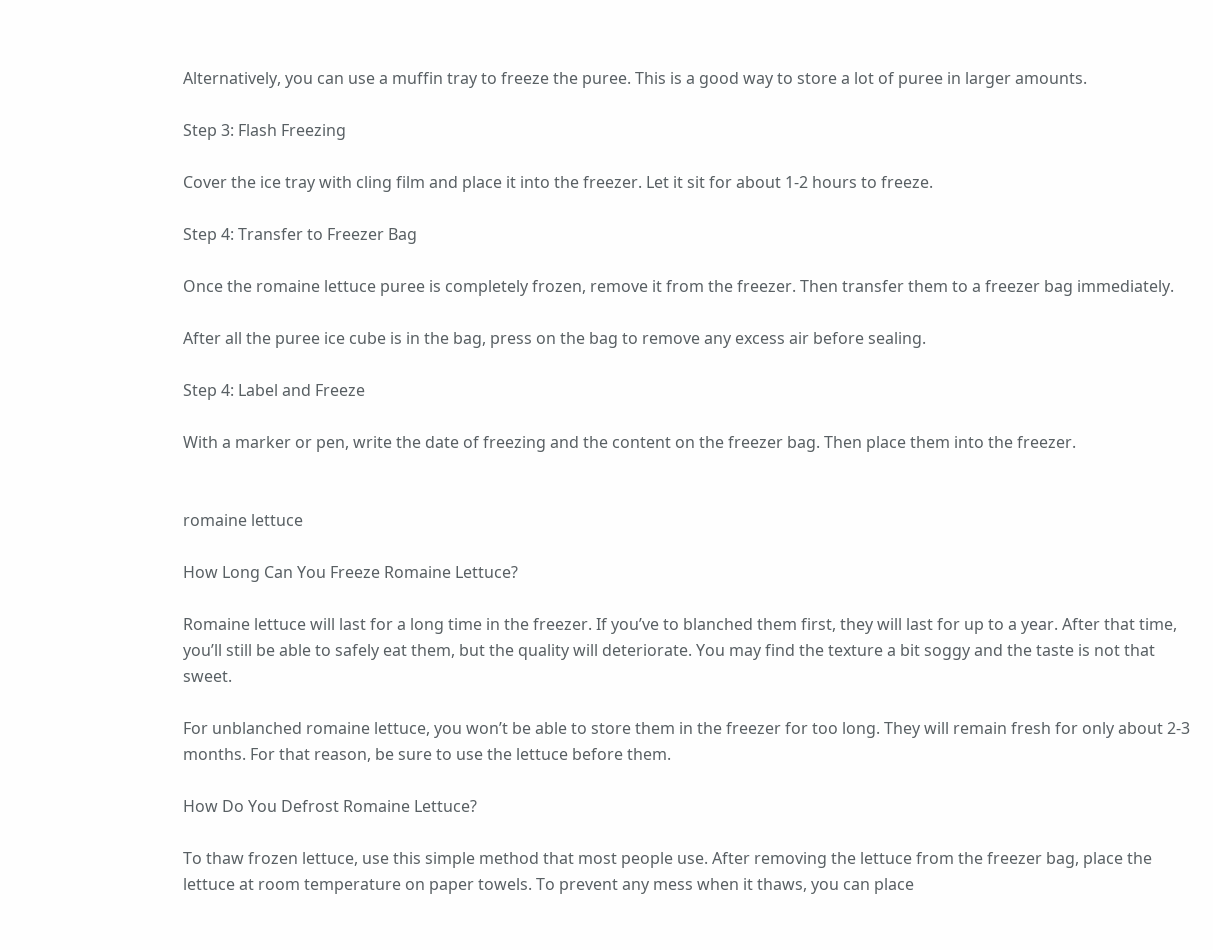Alternatively, you can use a muffin tray to freeze the puree. This is a good way to store a lot of puree in larger amounts.

Step 3: Flash Freezing

Cover the ice tray with cling film and place it into the freezer. Let it sit for about 1-2 hours to freeze.

Step 4: Transfer to Freezer Bag

Once the romaine lettuce puree is completely frozen, remove it from the freezer. Then transfer them to a freezer bag immediately.

After all the puree ice cube is in the bag, press on the bag to remove any excess air before sealing.

Step 4: Label and Freeze

With a marker or pen, write the date of freezing and the content on the freezer bag. Then place them into the freezer.


romaine lettuce

How Long Can You Freeze Romaine Lettuce?

Romaine lettuce will last for a long time in the freezer. If you’ve to blanched them first, they will last for up to a year. After that time, you’ll still be able to safely eat them, but the quality will deteriorate. You may find the texture a bit soggy and the taste is not that sweet.

For unblanched romaine lettuce, you won’t be able to store them in the freezer for too long. They will remain fresh for only about 2-3 months. For that reason, be sure to use the lettuce before them.

How Do You Defrost Romaine Lettuce?

To thaw frozen lettuce, use this simple method that most people use. After removing the lettuce from the freezer bag, place the lettuce at room temperature on paper towels. To prevent any mess when it thaws, you can place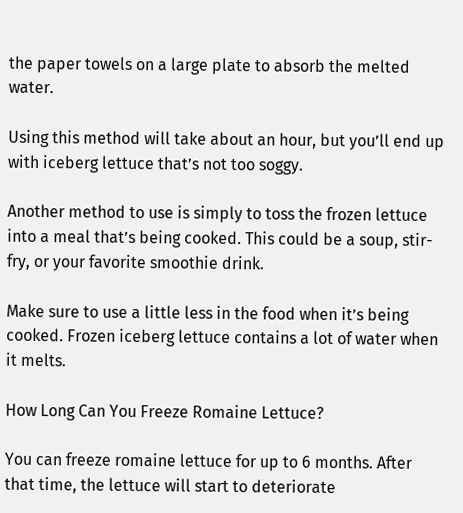the paper towels on a large plate to absorb the melted water.

Using this method will take about an hour, but you’ll end up with iceberg lettuce that’s not too soggy.

Another method to use is simply to toss the frozen lettuce into a meal that’s being cooked. This could be a soup, stir-fry, or your favorite smoothie drink.

Make sure to use a little less in the food when it’s being cooked. Frozen iceberg lettuce contains a lot of water when it melts.

How Long Can You Freeze Romaine Lettuce?

You can freeze romaine lettuce for up to 6 months. After that time, the lettuce will start to deteriorate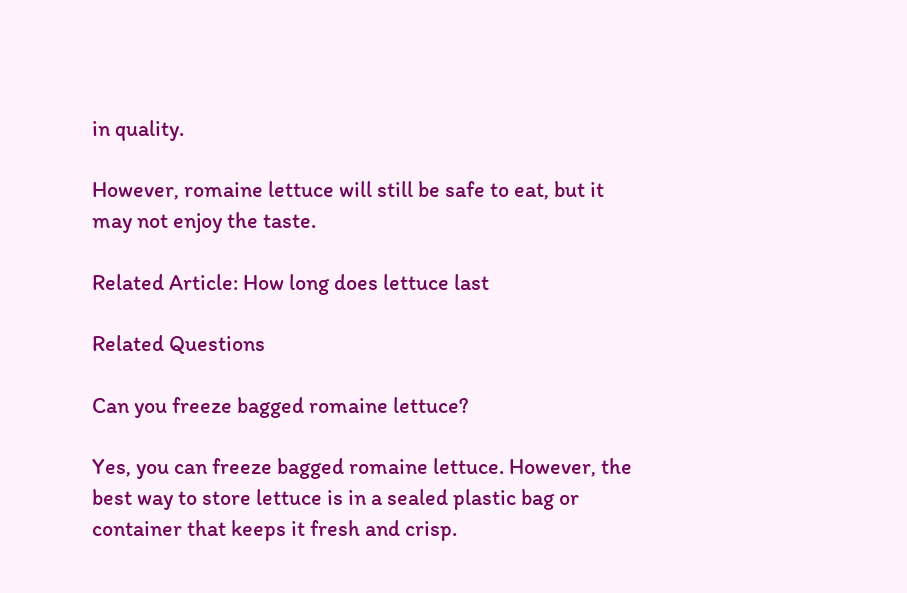in quality.

However, romaine lettuce will still be safe to eat, but it may not enjoy the taste.

Related Article: How long does lettuce last

Related Questions

Can you freeze bagged romaine lettuce?

Yes, you can freeze bagged romaine lettuce. However, the best way to store lettuce is in a sealed plastic bag or container that keeps it fresh and crisp.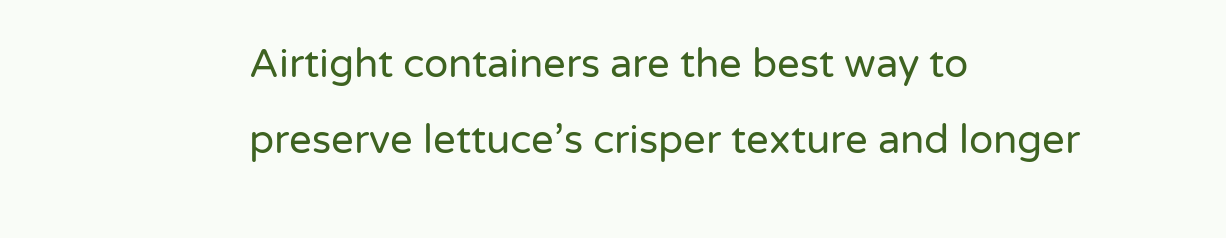Airtight containers are the best way to preserve lettuce’s crisper texture and longer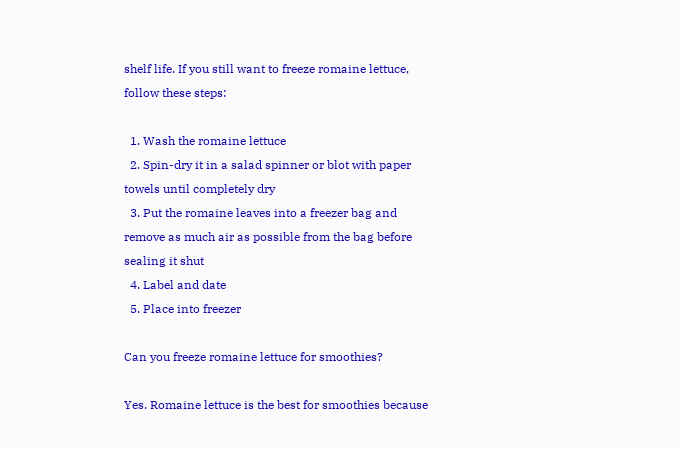shelf life. If you still want to freeze romaine lettuce, follow these steps:

  1. Wash the romaine lettuce
  2. Spin-dry it in a salad spinner or blot with paper towels until completely dry
  3. Put the romaine leaves into a freezer bag and remove as much air as possible from the bag before sealing it shut
  4. Label and date
  5. Place into freezer

Can you freeze romaine lettuce for smoothies?

Yes. Romaine lettuce is the best for smoothies because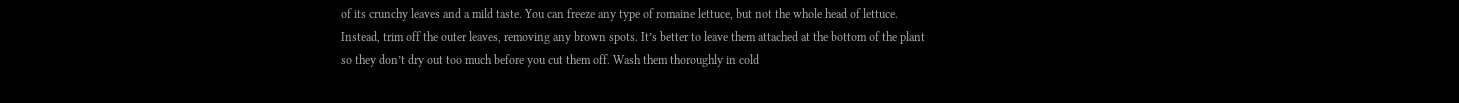of its crunchy leaves and a mild taste. You can freeze any type of romaine lettuce, but not the whole head of lettuce. Instead, trim off the outer leaves, removing any brown spots. It’s better to leave them attached at the bottom of the plant so they don’t dry out too much before you cut them off. Wash them thoroughly in cold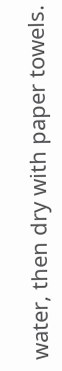water, then dry with paper towels.